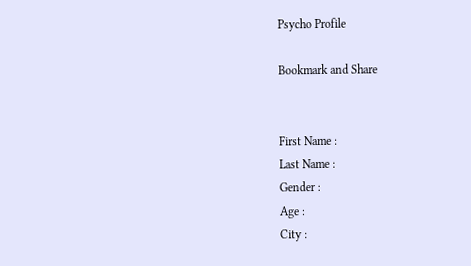Psycho Profile

Bookmark and Share


First Name :
Last Name :
Gender :
Age :
City :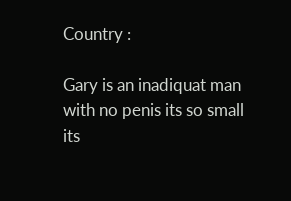Country :

Gary is an inadiquat man with no penis its so small its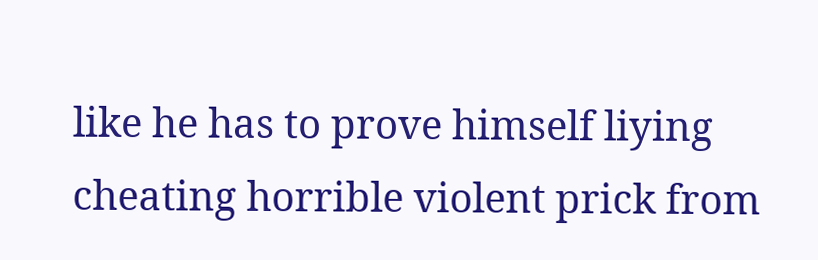like he has to prove himself liying cheating horrible violent prick from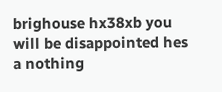brighouse hx38xb you will be disappointed hes a nothing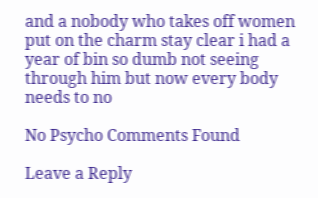and a nobody who takes off women put on the charm stay clear i had a year of bin so dumb not seeing through him but now every body needs to no

No Psycho Comments Found

Leave a Reply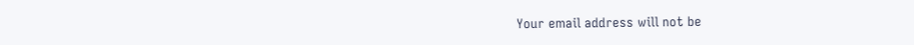Your email address will not be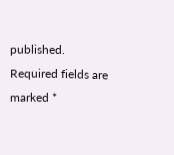published. Required fields are marked *